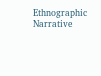Ethnographic Narrative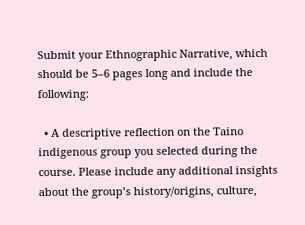Submit your Ethnographic Narrative, which should be 5–6 pages long and include the following:

  • A descriptive reflection on the Taino indigenous group you selected during the course. Please include any additional insights about the group’s history/origins, culture,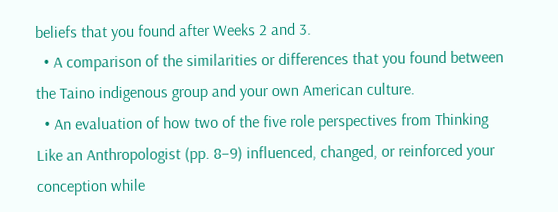beliefs that you found after Weeks 2 and 3.
  • A comparison of the similarities or differences that you found between the Taino indigenous group and your own American culture.
  • An evaluation of how two of the five role perspectives from Thinking Like an Anthropologist (pp. 8–9) influenced, changed, or reinforced your conception while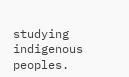studying indigenous peoples.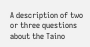A description of two or three questions about the Taino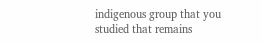indigenous group that you studied that remains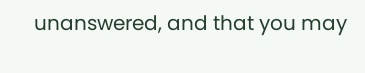unanswered, and that you may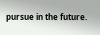pursue in the future.